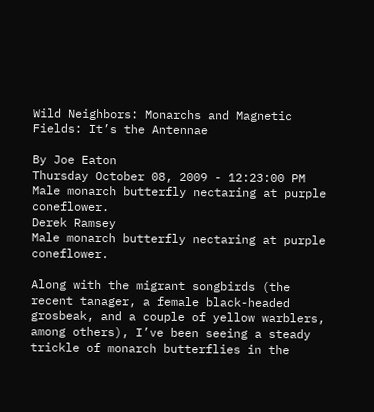Wild Neighbors: Monarchs and Magnetic Fields: It’s the Antennae

By Joe Eaton
Thursday October 08, 2009 - 12:23:00 PM
Male monarch butterfly nectaring at purple coneflower.
Derek Ramsey
Male monarch butterfly nectaring at purple coneflower.

Along with the migrant songbirds (the recent tanager, a female black-headed grosbeak, and a couple of yellow warblers, among others), I’ve been seeing a steady trickle of monarch butterflies in the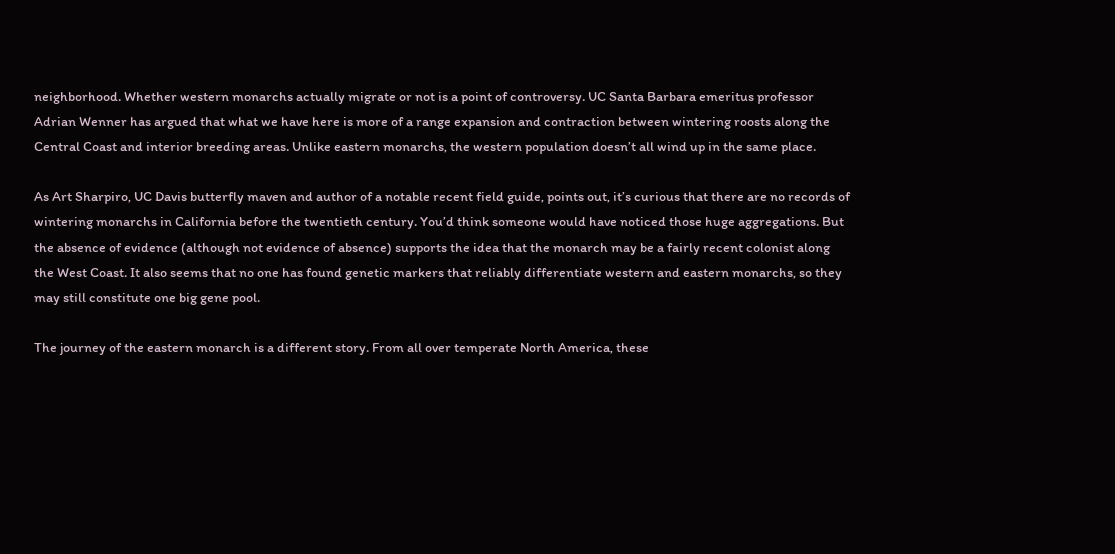neighborhood. Whether western monarchs actually migrate or not is a point of controversy. UC Santa Barbara emeritus professor Adrian Wenner has argued that what we have here is more of a range expansion and contraction between wintering roosts along the Central Coast and interior breeding areas. Unlike eastern monarchs, the western population doesn’t all wind up in the same place.

As Art Sharpiro, UC Davis butterfly maven and author of a notable recent field guide, points out, it’s curious that there are no records of wintering monarchs in California before the twentieth century. You’d think someone would have noticed those huge aggregations. But the absence of evidence (although not evidence of absence) supports the idea that the monarch may be a fairly recent colonist along the West Coast. It also seems that no one has found genetic markers that reliably differentiate western and eastern monarchs, so they may still constitute one big gene pool.

The journey of the eastern monarch is a different story. From all over temperate North America, these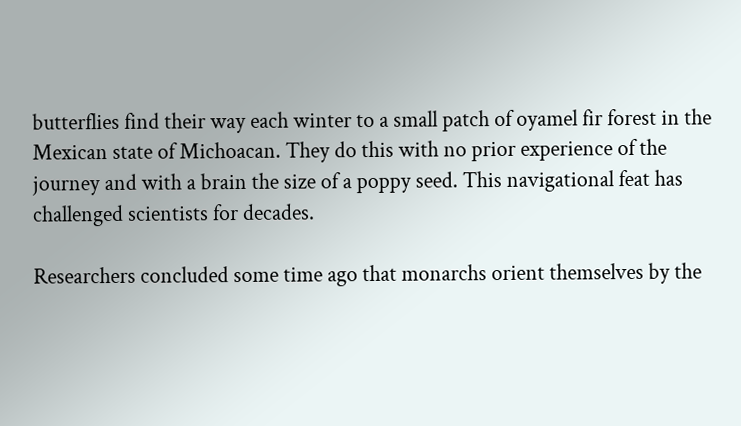butterflies find their way each winter to a small patch of oyamel fir forest in the Mexican state of Michoacan. They do this with no prior experience of the journey and with a brain the size of a poppy seed. This navigational feat has challenged scientists for decades.

Researchers concluded some time ago that monarchs orient themselves by the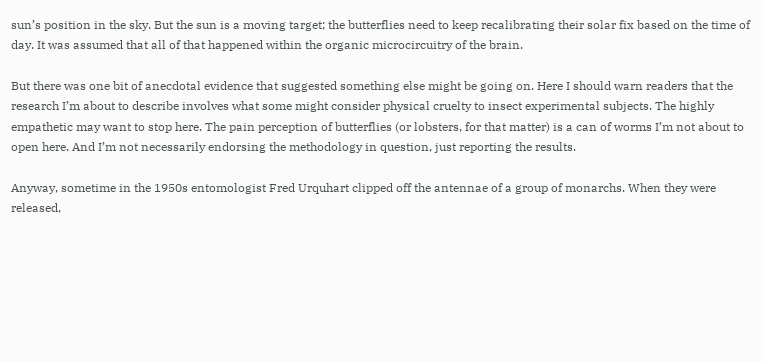sun’s position in the sky. But the sun is a moving target; the butterflies need to keep recalibrating their solar fix based on the time of day. It was assumed that all of that happened within the organic microcircuitry of the brain.

But there was one bit of anecdotal evidence that suggested something else might be going on. Here I should warn readers that the research I’m about to describe involves what some might consider physical cruelty to insect experimental subjects. The highly empathetic may want to stop here. The pain perception of butterflies (or lobsters, for that matter) is a can of worms I’m not about to open here. And I’m not necessarily endorsing the methodology in question, just reporting the results.

Anyway, sometime in the 1950s entomologist Fred Urquhart clipped off the antennae of a group of monarchs. When they were released,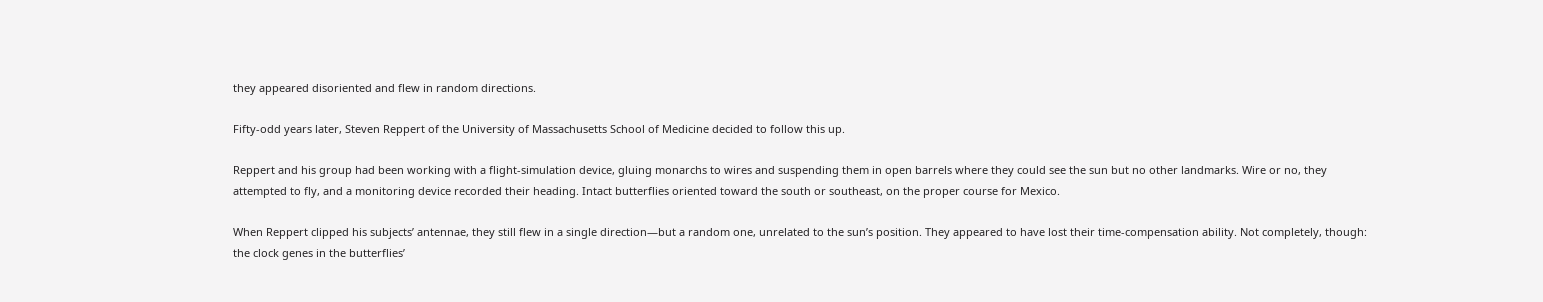they appeared disoriented and flew in random directions.

Fifty-odd years later, Steven Reppert of the University of Massachusetts School of Medicine decided to follow this up.

Reppert and his group had been working with a flight-simulation device, gluing monarchs to wires and suspending them in open barrels where they could see the sun but no other landmarks. Wire or no, they attempted to fly, and a monitoring device recorded their heading. Intact butterflies oriented toward the south or southeast, on the proper course for Mexico.

When Reppert clipped his subjects’ antennae, they still flew in a single direction—but a random one, unrelated to the sun’s position. They appeared to have lost their time-compensation ability. Not completely, though: the clock genes in the butterflies’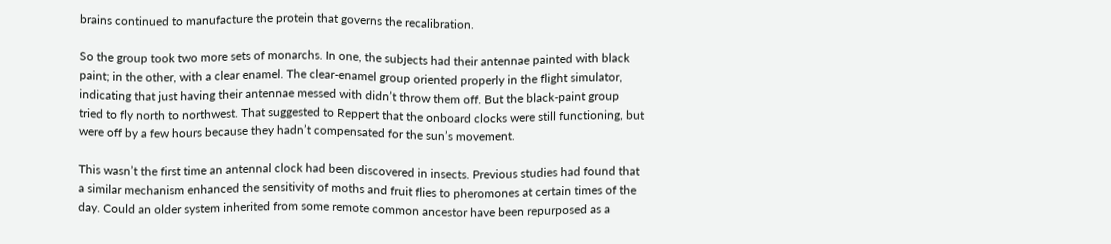brains continued to manufacture the protein that governs the recalibration.

So the group took two more sets of monarchs. In one, the subjects had their antennae painted with black paint; in the other, with a clear enamel. The clear-enamel group oriented properly in the flight simulator, indicating that just having their antennae messed with didn’t throw them off. But the black-paint group tried to fly north to northwest. That suggested to Reppert that the onboard clocks were still functioning, but were off by a few hours because they hadn’t compensated for the sun’s movement.

This wasn’t the first time an antennal clock had been discovered in insects. Previous studies had found that a similar mechanism enhanced the sensitivity of moths and fruit flies to pheromones at certain times of the day. Could an older system inherited from some remote common ancestor have been repurposed as a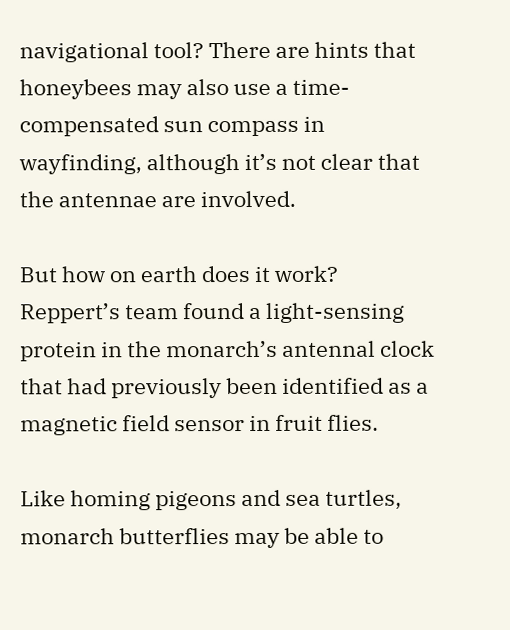navigational tool? There are hints that honeybees may also use a time-compensated sun compass in wayfinding, although it’s not clear that the antennae are involved.

But how on earth does it work? Reppert’s team found a light-sensing protein in the monarch’s antennal clock that had previously been identified as a magnetic field sensor in fruit flies.

Like homing pigeons and sea turtles, monarch butterflies may be able to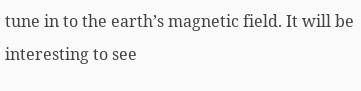tune in to the earth’s magnetic field. It will be interesting to see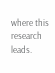where this research leads.